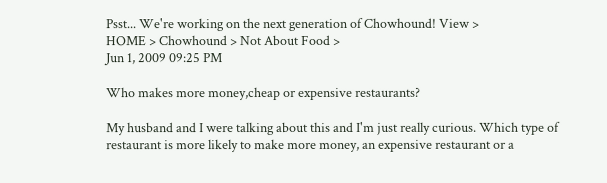Psst... We're working on the next generation of Chowhound! View >
HOME > Chowhound > Not About Food >
Jun 1, 2009 09:25 PM

Who makes more money,cheap or expensive restaurants?

My husband and I were talking about this and I'm just really curious. Which type of restaurant is more likely to make more money, an expensive restaurant or a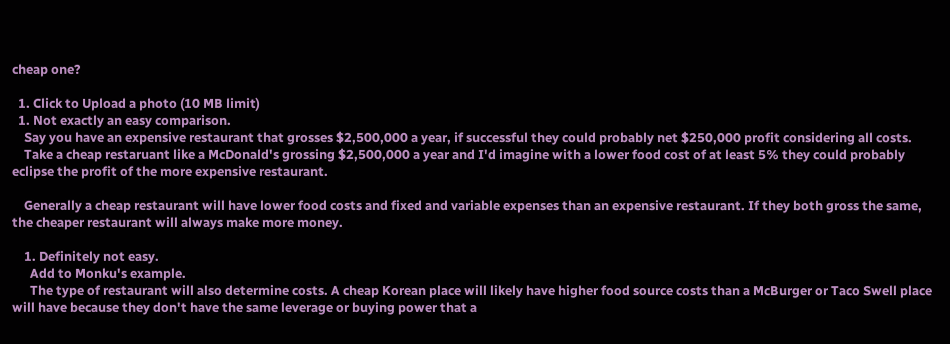cheap one?

  1. Click to Upload a photo (10 MB limit)
  1. Not exactly an easy comparison.
    Say you have an expensive restaurant that grosses $2,500,000 a year, if successful they could probably net $250,000 profit considering all costs.
    Take a cheap restaruant like a McDonald's grossing $2,500,000 a year and I'd imagine with a lower food cost of at least 5% they could probably eclipse the profit of the more expensive restaurant.

    Generally a cheap restaurant will have lower food costs and fixed and variable expenses than an expensive restaurant. If they both gross the same, the cheaper restaurant will always make more money.

    1. Definitely not easy.
      Add to Monku's example.
      The type of restaurant will also determine costs. A cheap Korean place will likely have higher food source costs than a McBurger or Taco Swell place will have because they don't have the same leverage or buying power that a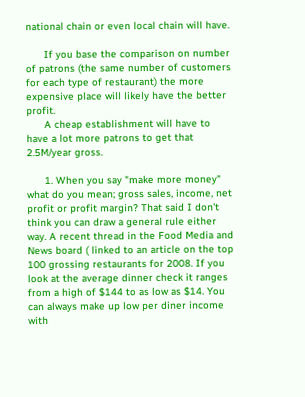national chain or even local chain will have.

      If you base the comparison on number of patrons (the same number of customers for each type of restaurant) the more expensive place will likely have the better profit.
      A cheap establishment will have to have a lot more patrons to get that 2.5M/year gross.

      1. When you say "make more money" what do you mean; gross sales, income, net profit or profit margin? That said I don't think you can draw a general rule either way. A recent thread in the Food Media and News board ( linked to an article on the top 100 grossing restaurants for 2008. If you look at the average dinner check it ranges from a high of $144 to as low as $14. You can always make up low per diner income with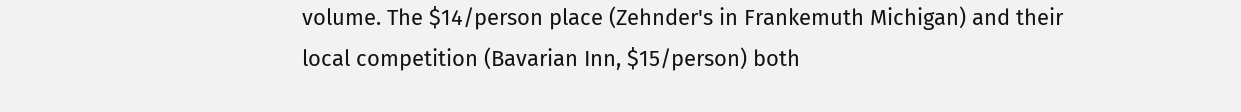volume. The $14/person place (Zehnder's in Frankemuth Michigan) and their local competition (Bavarian Inn, $15/person) both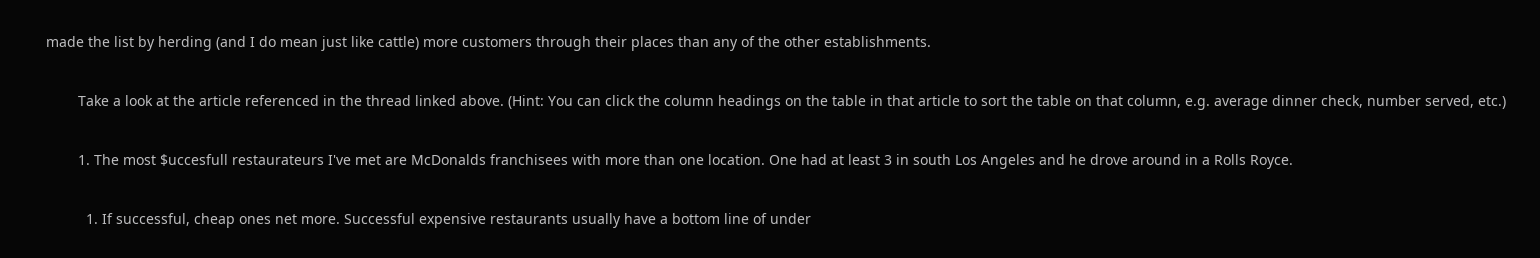made the list by herding (and I do mean just like cattle) more customers through their places than any of the other establishments.

        Take a look at the article referenced in the thread linked above. (Hint: You can click the column headings on the table in that article to sort the table on that column, e.g. average dinner check, number served, etc.)

        1. The most $uccesfull restaurateurs I've met are McDonalds franchisees with more than one location. One had at least 3 in south Los Angeles and he drove around in a Rolls Royce.

          1. If successful, cheap ones net more. Successful expensive restaurants usually have a bottom line of under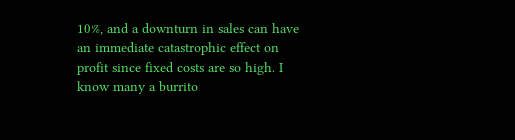10%, and a downturn in sales can have an immediate catastrophic effect on profit since fixed costs are so high. I know many a burrito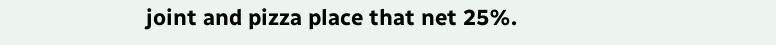joint and pizza place that net 25%.